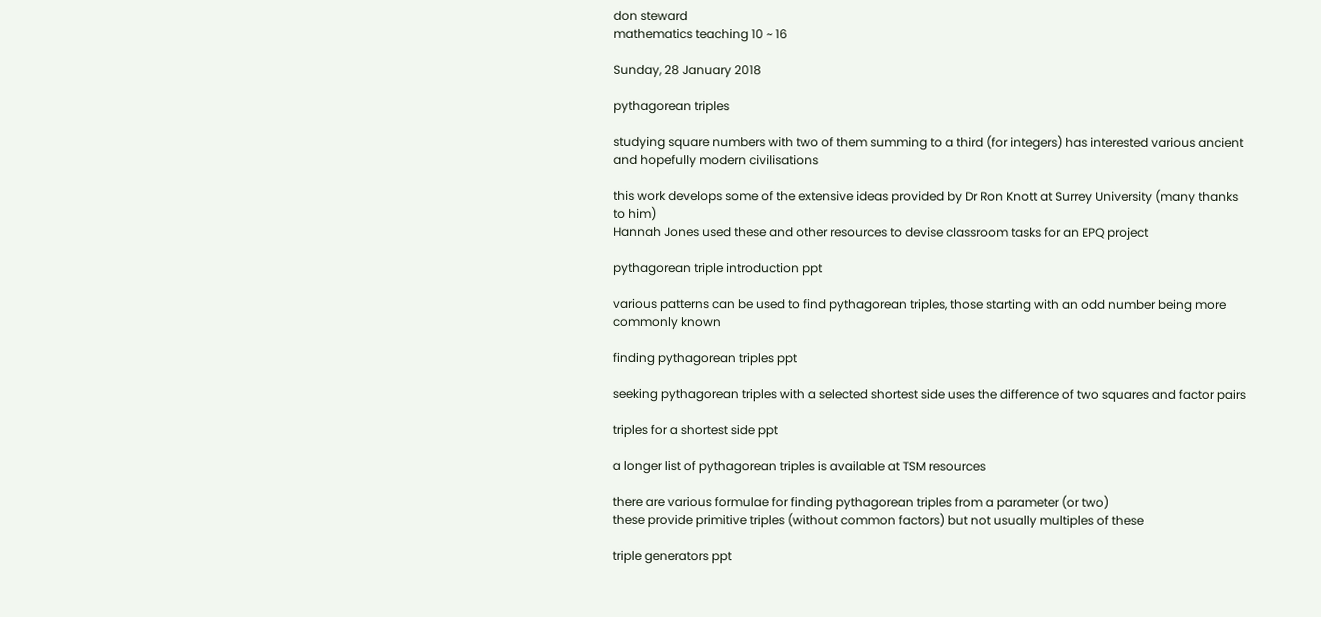don steward
mathematics teaching 10 ~ 16

Sunday, 28 January 2018

pythagorean triples

studying square numbers with two of them summing to a third (for integers) has interested various ancient and hopefully modern civilisations

this work develops some of the extensive ideas provided by Dr Ron Knott at Surrey University (many thanks to him)
Hannah Jones used these and other resources to devise classroom tasks for an EPQ project

pythagorean triple introduction ppt

various patterns can be used to find pythagorean triples, those starting with an odd number being more commonly known

finding pythagorean triples ppt

seeking pythagorean triples with a selected shortest side uses the difference of two squares and factor pairs

triples for a shortest side ppt

a longer list of pythagorean triples is available at TSM resources

there are various formulae for finding pythagorean triples from a parameter (or two)
these provide primitive triples (without common factors) but not usually multiples of these

triple generators ppt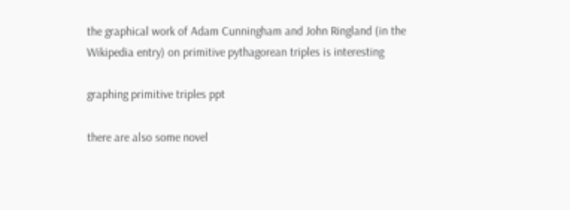the graphical work of Adam Cunningham and John Ringland (in the Wikipedia entry) on primitive pythagorean triples is interesting

graphing primitive triples ppt

there are also some novel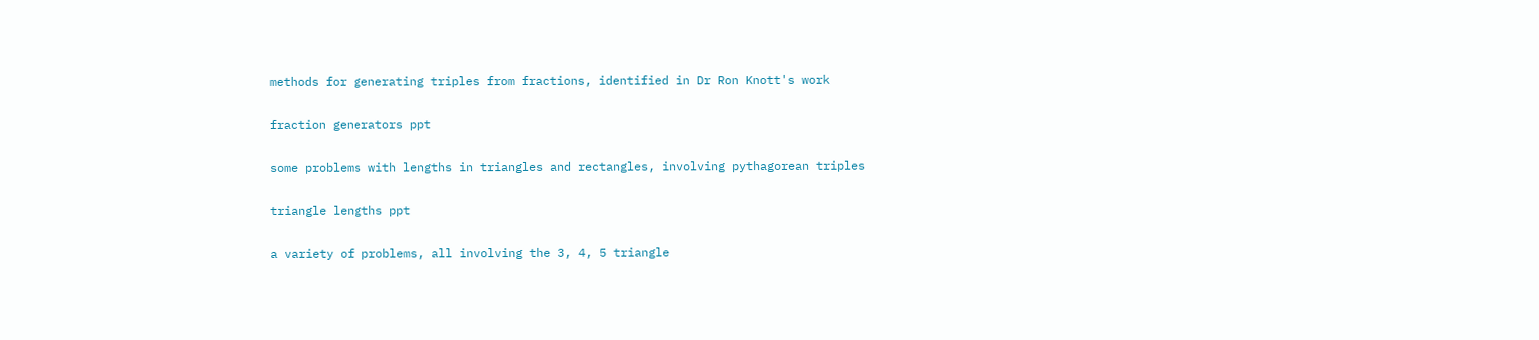methods for generating triples from fractions, identified in Dr Ron Knott's work

fraction generators ppt

some problems with lengths in triangles and rectangles, involving pythagorean triples

triangle lengths ppt

a variety of problems, all involving the 3, 4, 5 triangle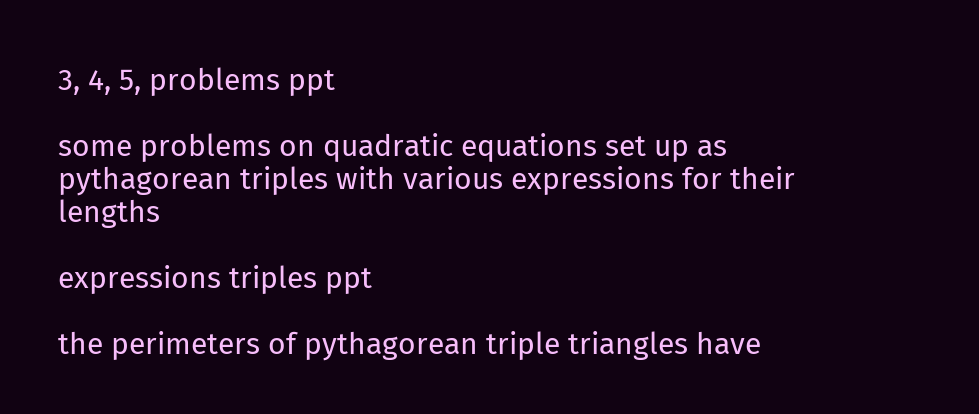3, 4, 5, problems ppt

some problems on quadratic equations set up as pythagorean triples with various expressions for their lengths

expressions triples ppt

the perimeters of pythagorean triple triangles have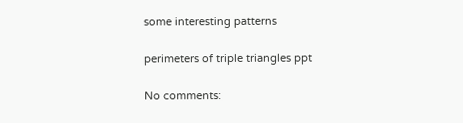some interesting patterns

perimeters of triple triangles ppt

No comments: